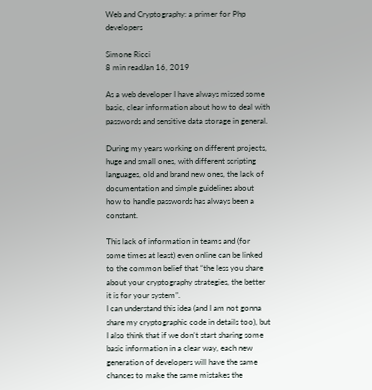Web and Cryptography: a primer for Php developers

Simone Ricci
8 min readJan 16, 2019

As a web developer I have always missed some basic, clear information about how to deal with passwords and sensitive data storage in general.

During my years working on different projects, huge and small ones, with different scripting languages, old and brand new ones, the lack of documentation and simple guidelines about how to handle passwords has always been a constant.

This lack of information in teams and (for some times at least) even online can be linked to the common belief that “the less you share about your cryptography strategies, the better it is for your system”.
I can understand this idea (and I am not gonna share my cryptographic code in details too), but I also think that if we don’t start sharing some basic information in a clear way, each new generation of developers will have the same chances to make the same mistakes the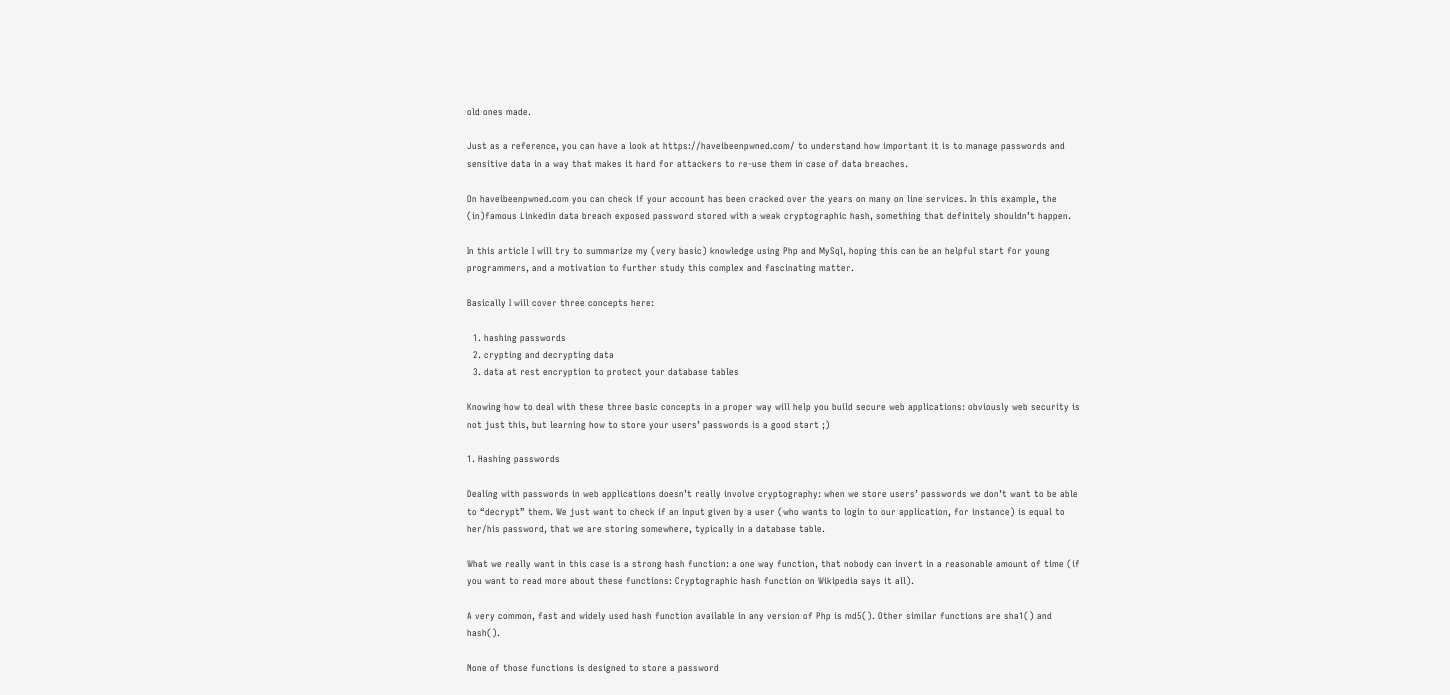old ones made.

Just as a reference, you can have a look at https://haveibeenpwned.com/ to understand how important it is to manage passwords and sensitive data in a way that makes it hard for attackers to re-use them in case of data breaches.

On haveibeenpwned.com you can check if your account has been cracked over the years on many on line services. In this example, the (in)famous Linkedin data breach exposed password stored with a weak cryptographic hash, something that definitely shouldn’t happen.

In this article I will try to summarize my (very basic) knowledge using Php and MySql, hoping this can be an helpful start for young programmers, and a motivation to further study this complex and fascinating matter.

Basically I will cover three concepts here:

  1. hashing passwords
  2. crypting and decrypting data
  3. data at rest encryption to protect your database tables

Knowing how to deal with these three basic concepts in a proper way will help you build secure web applications: obviously web security is not just this, but learning how to store your users’ passwords is a good start ;)

1. Hashing passwords

Dealing with passwords in web applications doesn’t really involve cryptography: when we store users’ passwords we don’t want to be able to “decrypt” them. We just want to check if an input given by a user (who wants to login to our application, for instance) is equal to her/his password, that we are storing somewhere, typically in a database table.

What we really want in this case is a strong hash function: a one way function, that nobody can invert in a reasonable amount of time (if you want to read more about these functions: Cryptographic hash function on Wikipedia says it all).

A very common, fast and widely used hash function available in any version of Php is md5(). Other similar functions are sha1() and hash().

None of those functions is designed to store a password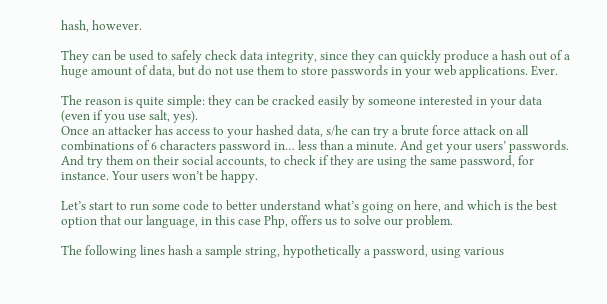hash, however.

They can be used to safely check data integrity, since they can quickly produce a hash out of a huge amount of data, but do not use them to store passwords in your web applications. Ever.

The reason is quite simple: they can be cracked easily by someone interested in your data (even if you use salt, yes).
Once an attacker has access to your hashed data, s/he can try a brute force attack on all combinations of 6 characters password in… less than a minute. And get your users’ passwords. And try them on their social accounts, to check if they are using the same password, for instance. Your users won’t be happy.

Let’s start to run some code to better understand what’s going on here, and which is the best option that our language, in this case Php, offers us to solve our problem.

The following lines hash a sample string, hypothetically a password, using various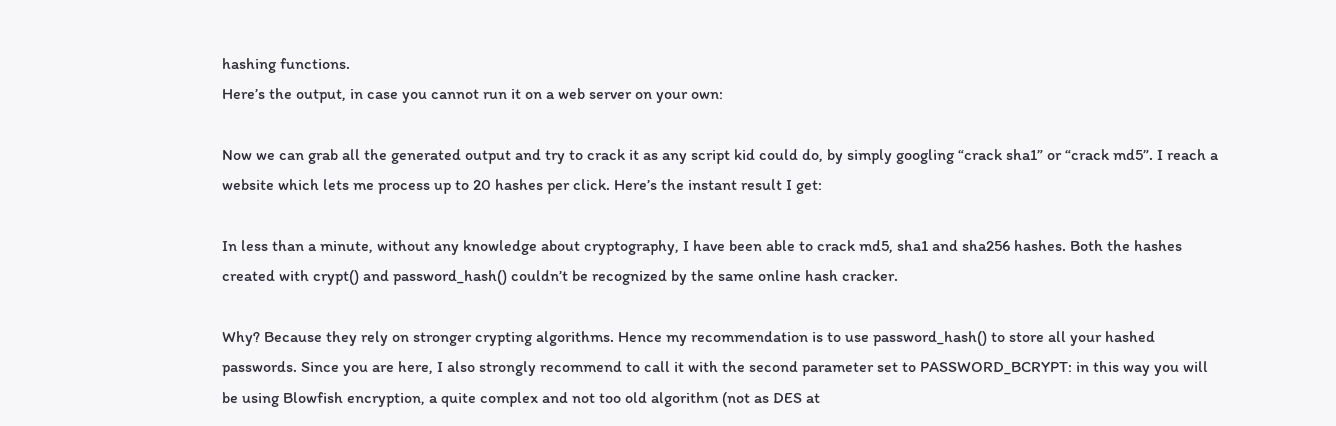hashing functions.
Here’s the output, in case you cannot run it on a web server on your own:

Now we can grab all the generated output and try to crack it as any script kid could do, by simply googling “crack sha1” or “crack md5”. I reach a website which lets me process up to 20 hashes per click. Here’s the instant result I get:

In less than a minute, without any knowledge about cryptography, I have been able to crack md5, sha1 and sha256 hashes. Both the hashes created with crypt() and password_hash() couldn’t be recognized by the same online hash cracker.

Why? Because they rely on stronger crypting algorithms. Hence my recommendation is to use password_hash() to store all your hashed passwords. Since you are here, I also strongly recommend to call it with the second parameter set to PASSWORD_BCRYPT: in this way you will be using Blowfish encryption, a quite complex and not too old algorithm (not as DES at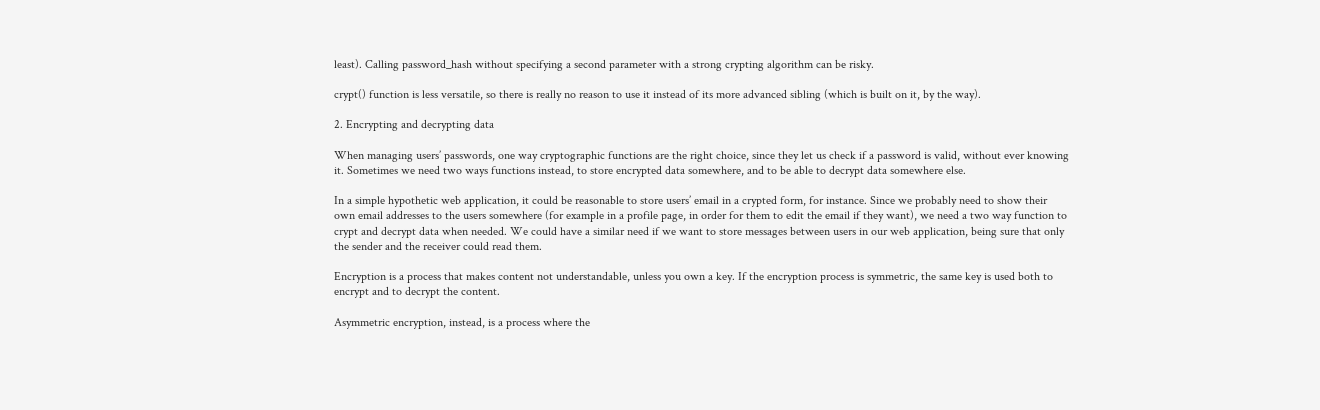least). Calling password_hash without specifying a second parameter with a strong crypting algorithm can be risky.

crypt() function is less versatile, so there is really no reason to use it instead of its more advanced sibling (which is built on it, by the way).

2. Encrypting and decrypting data

When managing users’ passwords, one way cryptographic functions are the right choice, since they let us check if a password is valid, without ever knowing it. Sometimes we need two ways functions instead, to store encrypted data somewhere, and to be able to decrypt data somewhere else.

In a simple hypothetic web application, it could be reasonable to store users’ email in a crypted form, for instance. Since we probably need to show their own email addresses to the users somewhere (for example in a profile page, in order for them to edit the email if they want), we need a two way function to crypt and decrypt data when needed. We could have a similar need if we want to store messages between users in our web application, being sure that only the sender and the receiver could read them.

Encryption is a process that makes content not understandable, unless you own a key. If the encryption process is symmetric, the same key is used both to encrypt and to decrypt the content.

Asymmetric encryption, instead, is a process where the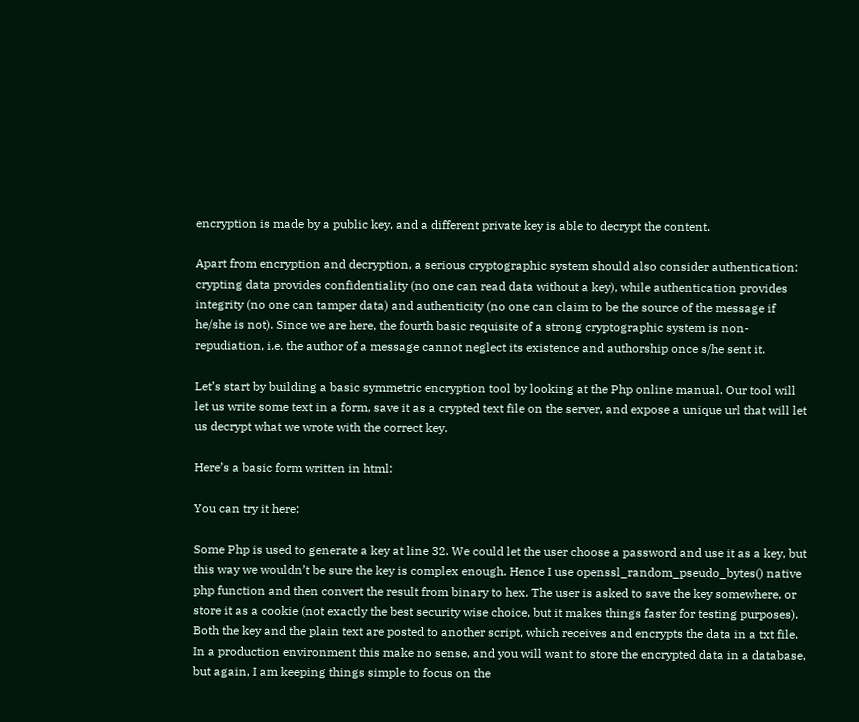encryption is made by a public key, and a different private key is able to decrypt the content.

Apart from encryption and decryption, a serious cryptographic system should also consider authentication: crypting data provides confidentiality (no one can read data without a key), while authentication provides integrity (no one can tamper data) and authenticity (no one can claim to be the source of the message if he/she is not). Since we are here, the fourth basic requisite of a strong cryptographic system is non-repudiation, i.e. the author of a message cannot neglect its existence and authorship once s/he sent it.

Let’s start by building a basic symmetric encryption tool by looking at the Php online manual. Our tool will let us write some text in a form, save it as a crypted text file on the server, and expose a unique url that will let us decrypt what we wrote with the correct key.

Here’s a basic form written in html:

You can try it here:

Some Php is used to generate a key at line 32. We could let the user choose a password and use it as a key, but this way we wouldn’t be sure the key is complex enough. Hence I use openssl_random_pseudo_bytes() native php function and then convert the result from binary to hex. The user is asked to save the key somewhere, or store it as a cookie (not exactly the best security wise choice, but it makes things faster for testing purposes). Both the key and the plain text are posted to another script, which receives and encrypts the data in a txt file. In a production environment this make no sense, and you will want to store the encrypted data in a database, but again, I am keeping things simple to focus on the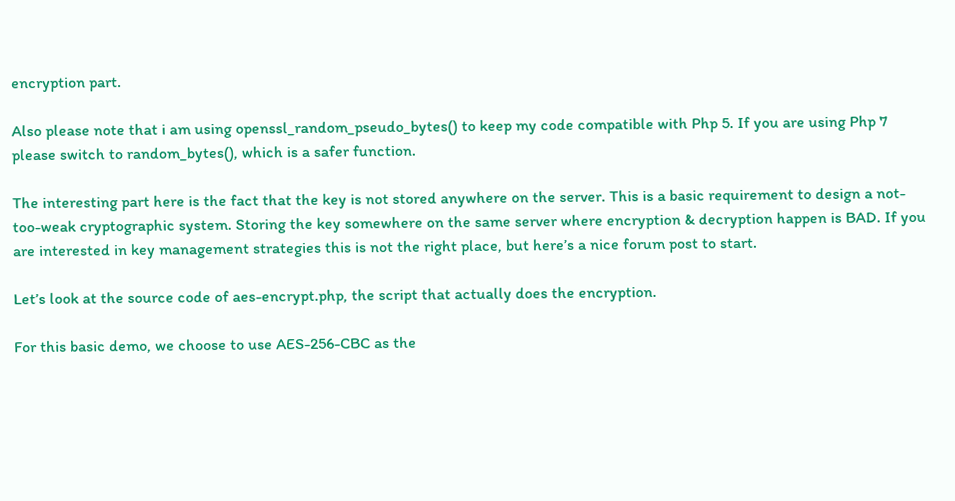encryption part.

Also please note that i am using openssl_random_pseudo_bytes() to keep my code compatible with Php 5. If you are using Php 7 please switch to random_bytes(), which is a safer function.

The interesting part here is the fact that the key is not stored anywhere on the server. This is a basic requirement to design a not-too-weak cryptographic system. Storing the key somewhere on the same server where encryption & decryption happen is BAD. If you are interested in key management strategies this is not the right place, but here’s a nice forum post to start.

Let’s look at the source code of aes-encrypt.php, the script that actually does the encryption.

For this basic demo, we choose to use AES-256-CBC as the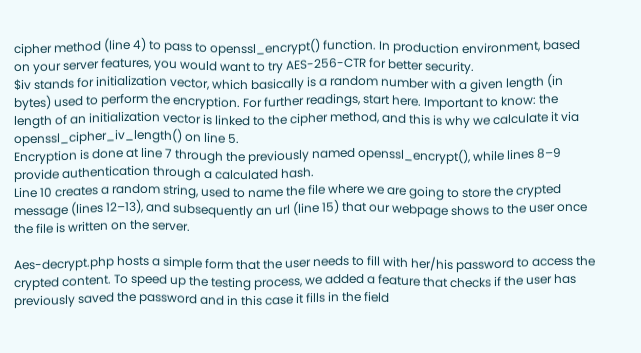cipher method (line 4) to pass to openssl_encrypt() function. In production environment, based on your server features, you would want to try AES-256-CTR for better security.
$iv stands for initialization vector, which basically is a random number with a given length (in bytes) used to perform the encryption. For further readings, start here. Important to know: the length of an initialization vector is linked to the cipher method, and this is why we calculate it via openssl_cipher_iv_length() on line 5.
Encryption is done at line 7 through the previously named openssl_encrypt(), while lines 8–9 provide authentication through a calculated hash.
Line 10 creates a random string, used to name the file where we are going to store the crypted message (lines 12–13), and subsequently an url (line 15) that our webpage shows to the user once the file is written on the server.

Aes-decrypt.php hosts a simple form that the user needs to fill with her/his password to access the crypted content. To speed up the testing process, we added a feature that checks if the user has previously saved the password and in this case it fills in the field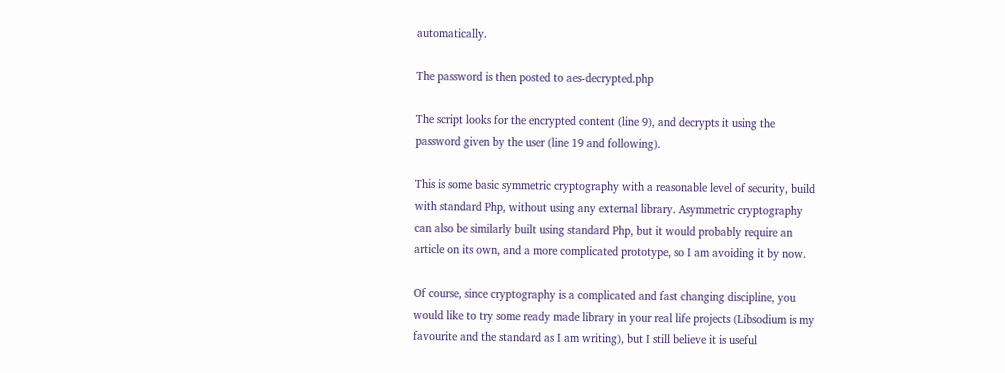automatically.

The password is then posted to aes-decrypted.php

The script looks for the encrypted content (line 9), and decrypts it using the password given by the user (line 19 and following).

This is some basic symmetric cryptography with a reasonable level of security, build with standard Php, without using any external library. Asymmetric cryptography can also be similarly built using standard Php, but it would probably require an article on its own, and a more complicated prototype, so I am avoiding it by now.

Of course, since cryptography is a complicated and fast changing discipline, you would like to try some ready made library in your real life projects (Libsodium is my favourite and the standard as I am writing), but I still believe it is useful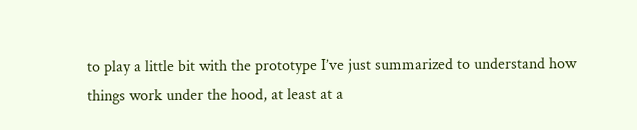to play a little bit with the prototype I’ve just summarized to understand how things work under the hood, at least at a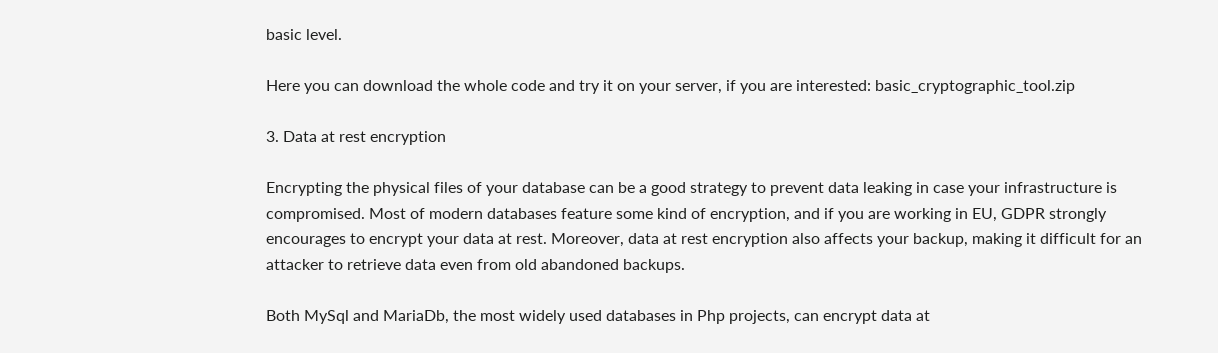basic level.

Here you can download the whole code and try it on your server, if you are interested: basic_cryptographic_tool.zip

3. Data at rest encryption

Encrypting the physical files of your database can be a good strategy to prevent data leaking in case your infrastructure is compromised. Most of modern databases feature some kind of encryption, and if you are working in EU, GDPR strongly encourages to encrypt your data at rest. Moreover, data at rest encryption also affects your backup, making it difficult for an attacker to retrieve data even from old abandoned backups.

Both MySql and MariaDb, the most widely used databases in Php projects, can encrypt data at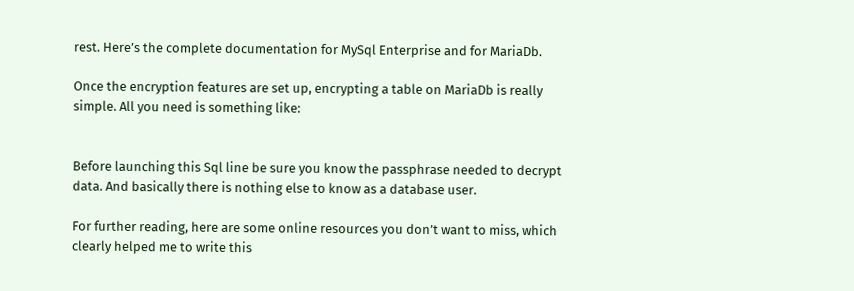rest. Here’s the complete documentation for MySql Enterprise and for MariaDb.

Once the encryption features are set up, encrypting a table on MariaDb is really simple. All you need is something like:


Before launching this Sql line be sure you know the passphrase needed to decrypt data. And basically there is nothing else to know as a database user.

For further reading, here are some online resources you don’t want to miss, which clearly helped me to write this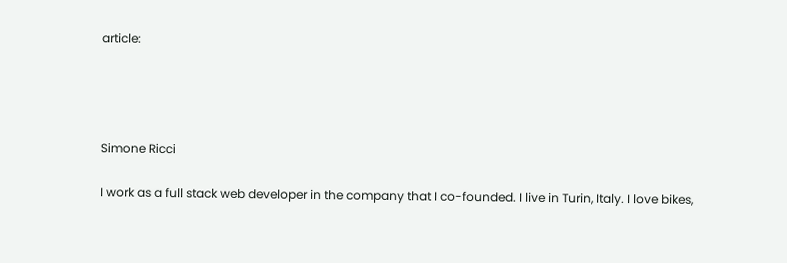article:




Simone Ricci

I work as a full stack web developer in the company that I co-founded. I live in Turin, Italy. I love bikes,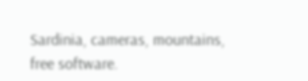Sardinia, cameras, mountains, free software.